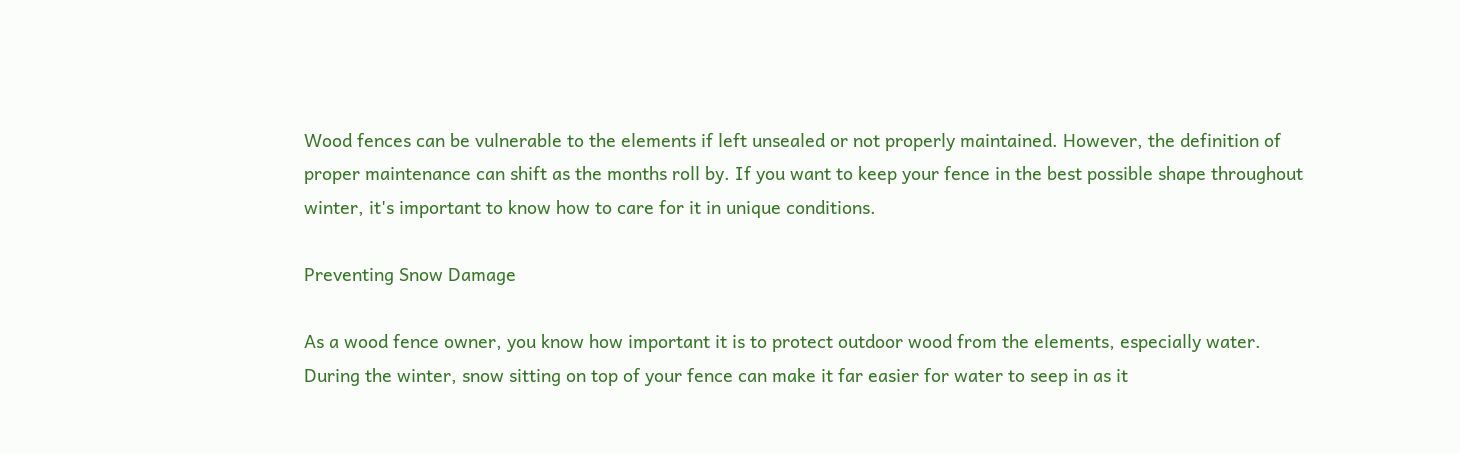Wood fences can be vulnerable to the elements if left unsealed or not properly maintained. However, the definition of proper maintenance can shift as the months roll by. If you want to keep your fence in the best possible shape throughout winter, it's important to know how to care for it in unique conditions.

Preventing Snow Damage

As a wood fence owner, you know how important it is to protect outdoor wood from the elements, especially water. During the winter, snow sitting on top of your fence can make it far easier for water to seep in as it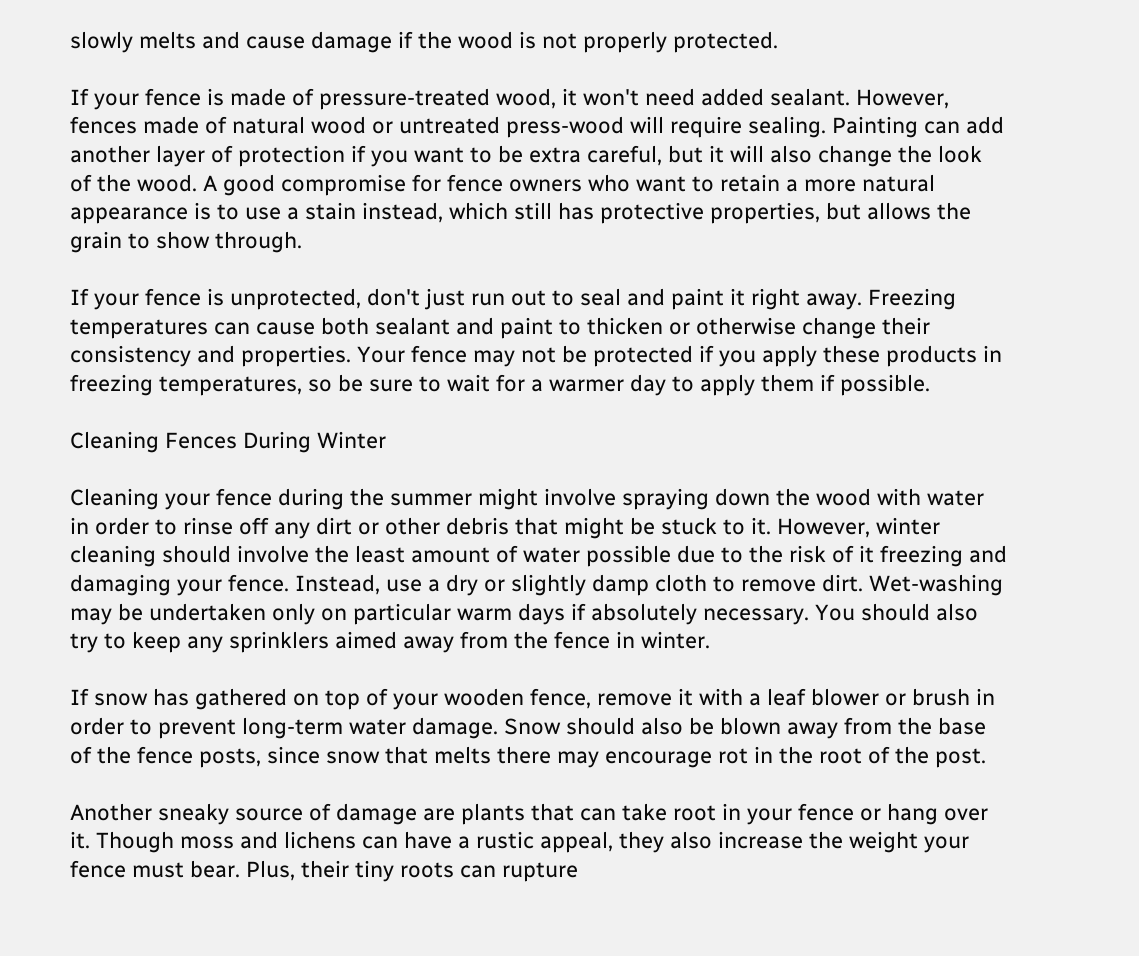slowly melts and cause damage if the wood is not properly protected.

If your fence is made of pressure-treated wood, it won't need added sealant. However, fences made of natural wood or untreated press-wood will require sealing. Painting can add another layer of protection if you want to be extra careful, but it will also change the look of the wood. A good compromise for fence owners who want to retain a more natural appearance is to use a stain instead, which still has protective properties, but allows the grain to show through.

If your fence is unprotected, don't just run out to seal and paint it right away. Freezing temperatures can cause both sealant and paint to thicken or otherwise change their consistency and properties. Your fence may not be protected if you apply these products in freezing temperatures, so be sure to wait for a warmer day to apply them if possible.

Cleaning Fences During Winter

Cleaning your fence during the summer might involve spraying down the wood with water in order to rinse off any dirt or other debris that might be stuck to it. However, winter cleaning should involve the least amount of water possible due to the risk of it freezing and damaging your fence. Instead, use a dry or slightly damp cloth to remove dirt. Wet-washing may be undertaken only on particular warm days if absolutely necessary. You should also try to keep any sprinklers aimed away from the fence in winter.

If snow has gathered on top of your wooden fence, remove it with a leaf blower or brush in order to prevent long-term water damage. Snow should also be blown away from the base of the fence posts, since snow that melts there may encourage rot in the root of the post.

Another sneaky source of damage are plants that can take root in your fence or hang over it. Though moss and lichens can have a rustic appeal, they also increase the weight your fence must bear. Plus, their tiny roots can rupture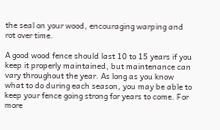the seal on your wood, encouraging warping and rot over time.

A good wood fence should last 10 to 15 years if you keep it properly maintained, but maintenance can vary throughout the year. As long as you know what to do during each season, you may be able to keep your fence going strong for years to come. For more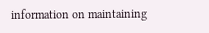information on maintaining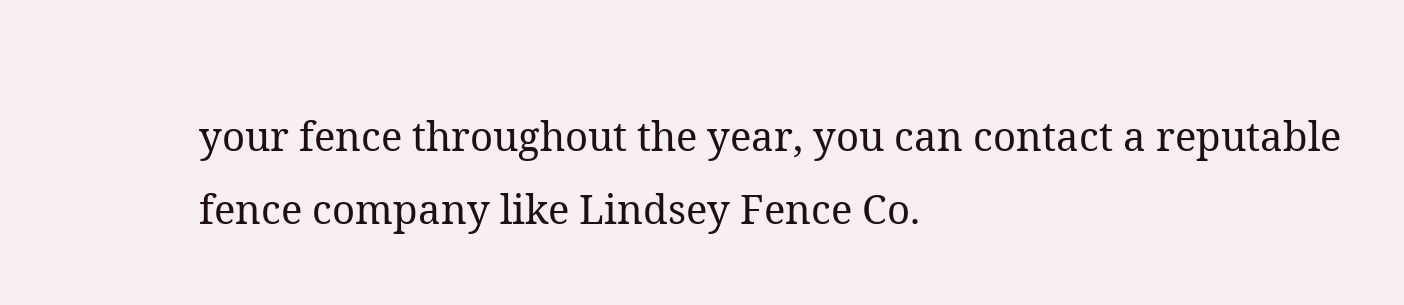your fence throughout the year, you can contact a reputable fence company like Lindsey Fence Co.